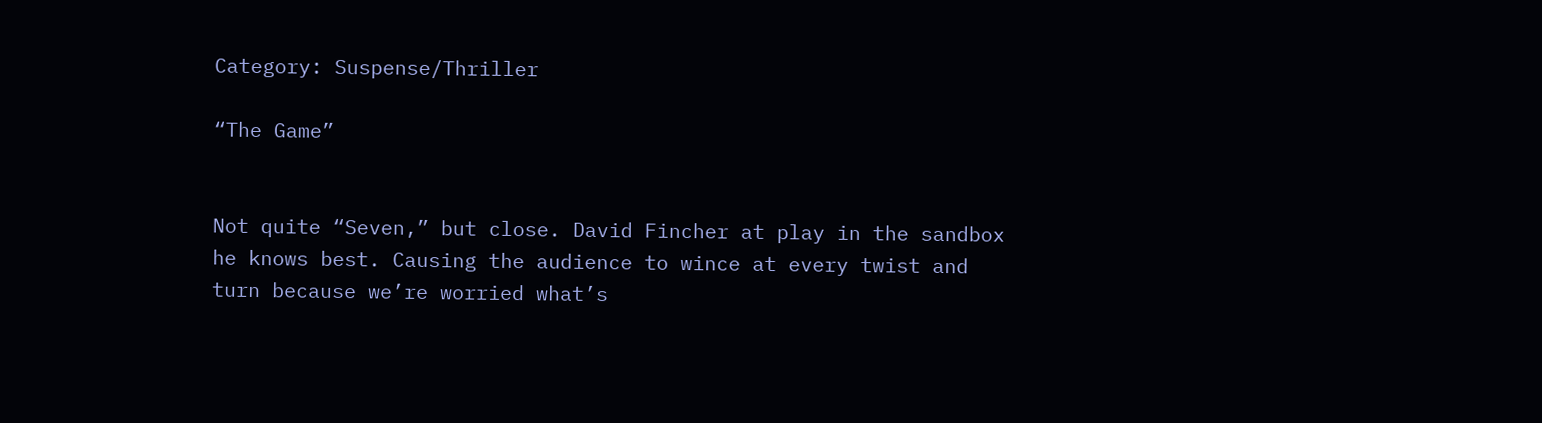Category: Suspense/Thriller

“The Game”


Not quite “Seven,” but close. David Fincher at play in the sandbox he knows best. Causing the audience to wince at every twist and turn because we’re worried what’s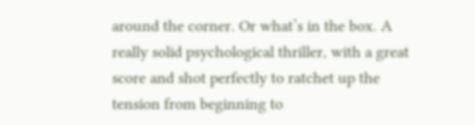around the corner. Or what’s in the box. A really solid psychological thriller, with a great score and shot perfectly to ratchet up the tension from beginning to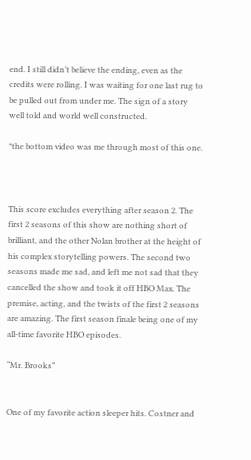end. I still didn’t believe the ending, even as the credits were rolling. I was waiting for one last rug to be pulled out from under me. The sign of a story well told and world well constructed.

*the bottom video was me through most of this one.



This score excludes everything after season 2. The first 2 seasons of this show are nothing short of brilliant, and the other Nolan brother at the height of his complex storytelling powers. The second two seasons made me sad, and left me not sad that they cancelled the show and took it off HBO Max. The premise, acting, and the twists of the first 2 seasons are amazing. The first season finale being one of my all-time favorite HBO episodes.

“Mr. Brooks”


One of my favorite action sleeper hits. Costner and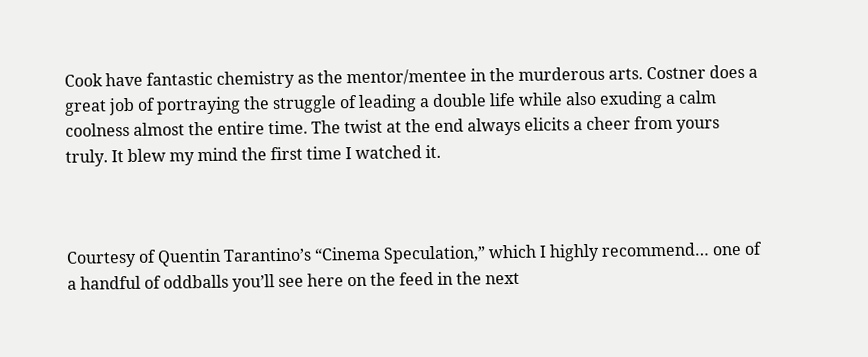Cook have fantastic chemistry as the mentor/mentee in the murderous arts. Costner does a great job of portraying the struggle of leading a double life while also exuding a calm coolness almost the entire time. The twist at the end always elicits a cheer from yours truly. It blew my mind the first time I watched it.



Courtesy of Quentin Tarantino’s “Cinema Speculation,” which I highly recommend… one of a handful of oddballs you’ll see here on the feed in the next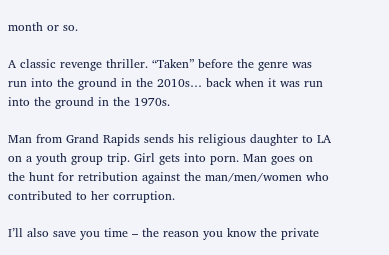month or so.

A classic revenge thriller. “Taken” before the genre was run into the ground in the 2010s… back when it was run into the ground in the 1970s.

Man from Grand Rapids sends his religious daughter to LA on a youth group trip. Girl gets into porn. Man goes on the hunt for retribution against the man/men/women who contributed to her corruption.

I’ll also save you time – the reason you know the private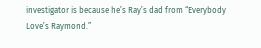investigator is because he’s Ray’s dad from “Everybody Love’s Raymond.”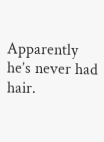Apparently he’s never had hair.